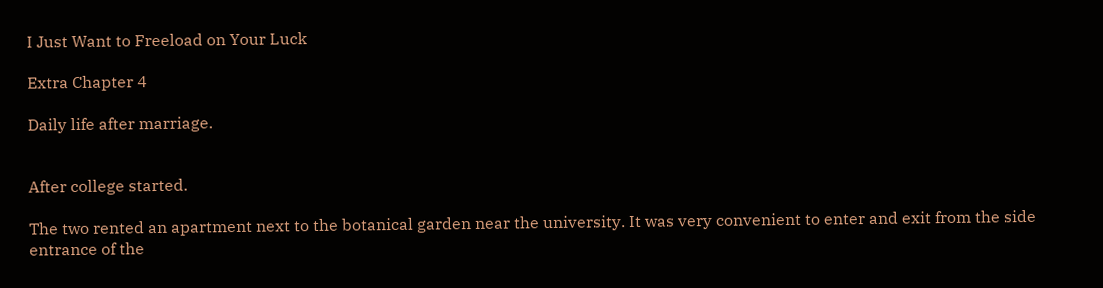I Just Want to Freeload on Your Luck

Extra Chapter 4

Daily life after marriage.


After college started.

The two rented an apartment next to the botanical garden near the university. It was very convenient to enter and exit from the side entrance of the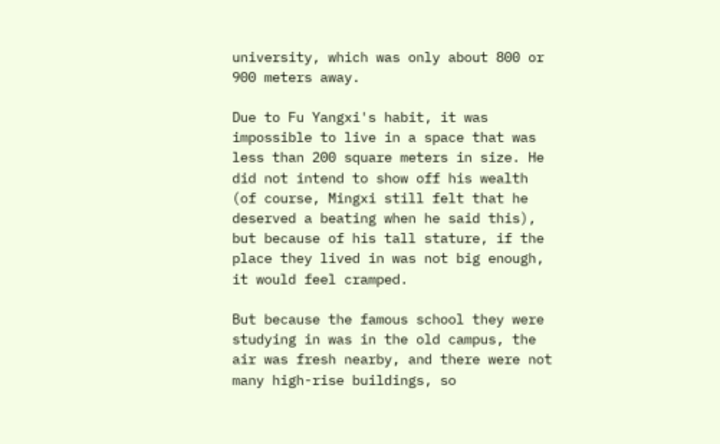university, which was only about 800 or 900 meters away.

Due to Fu Yangxi's habit, it was impossible to live in a space that was less than 200 square meters in size. He did not intend to show off his wealth (of course, Mingxi still felt that he deserved a beating when he said this), but because of his tall stature, if the place they lived in was not big enough, it would feel cramped.

But because the famous school they were studying in was in the old campus, the air was fresh nearby, and there were not many high-rise buildings, so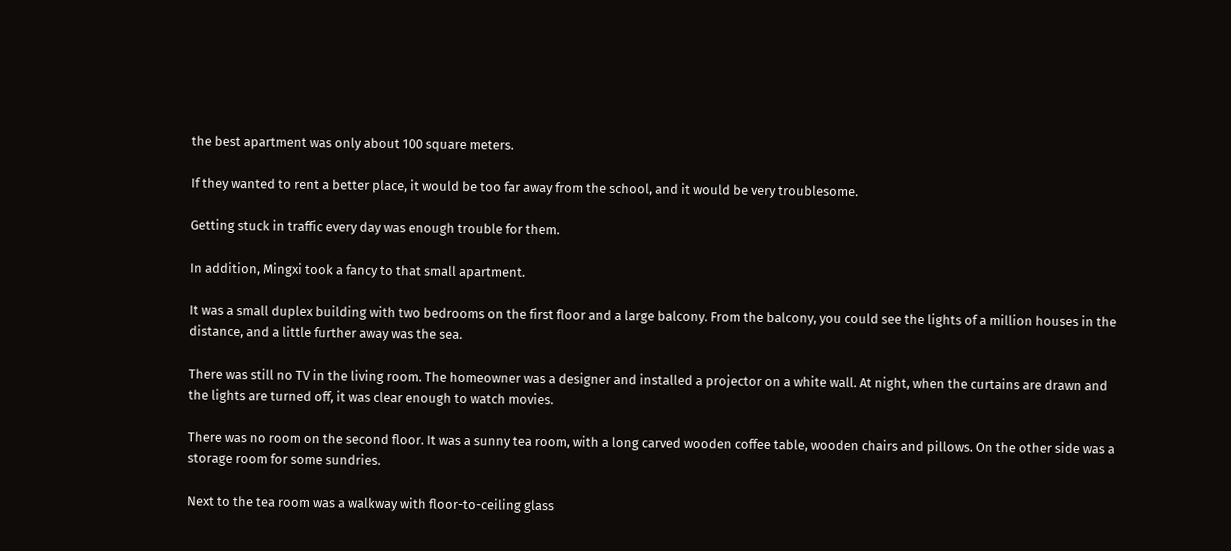the best apartment was only about 100 square meters.

If they wanted to rent a better place, it would be too far away from the school, and it would be very troublesome.

Getting stuck in traffic every day was enough trouble for them.

In addition, Mingxi took a fancy to that small apartment.

It was a small duplex building with two bedrooms on the first floor and a large balcony. From the balcony, you could see the lights of a million houses in the distance, and a little further away was the sea.

There was still no TV in the living room. The homeowner was a designer and installed a projector on a white wall. At night, when the curtains are drawn and the lights are turned off, it was clear enough to watch movies.

There was no room on the second floor. It was a sunny tea room, with a long carved wooden coffee table, wooden chairs and pillows. On the other side was a storage room for some sundries.

Next to the tea room was a walkway with floor-to-ceiling glass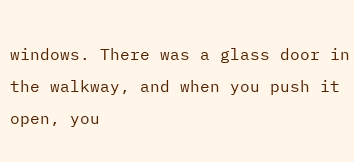windows. There was a glass door in the walkway, and when you push it open, you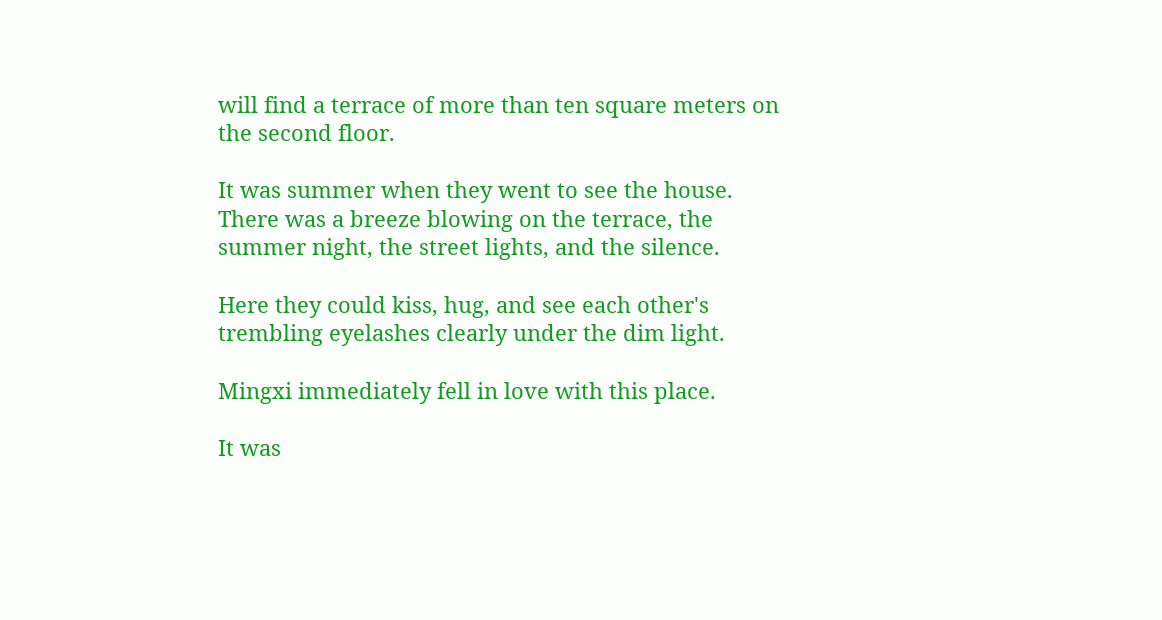will find a terrace of more than ten square meters on the second floor.

It was summer when they went to see the house. There was a breeze blowing on the terrace, the summer night, the street lights, and the silence.

Here they could kiss, hug, and see each other's trembling eyelashes clearly under the dim light.

Mingxi immediately fell in love with this place.

It was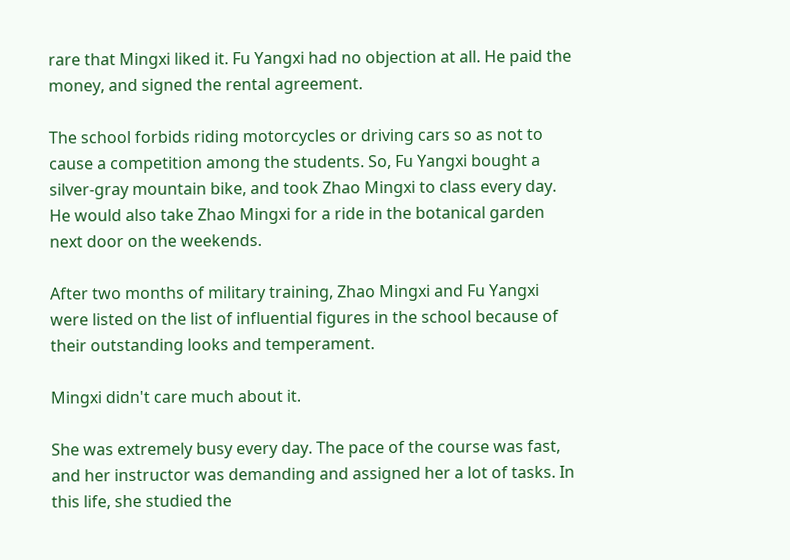rare that Mingxi liked it. Fu Yangxi had no objection at all. He paid the money, and signed the rental agreement.

The school forbids riding motorcycles or driving cars so as not to cause a competition among the students. So, Fu Yangxi bought a silver-gray mountain bike, and took Zhao Mingxi to class every day. He would also take Zhao Mingxi for a ride in the botanical garden next door on the weekends.

After two months of military training, Zhao Mingxi and Fu Yangxi were listed on the list of influential figures in the school because of their outstanding looks and temperament.

Mingxi didn't care much about it.

She was extremely busy every day. The pace of the course was fast, and her instructor was demanding and assigned her a lot of tasks. In this life, she studied the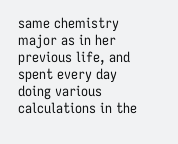same chemistry major as in her previous life, and spent every day doing various calculations in the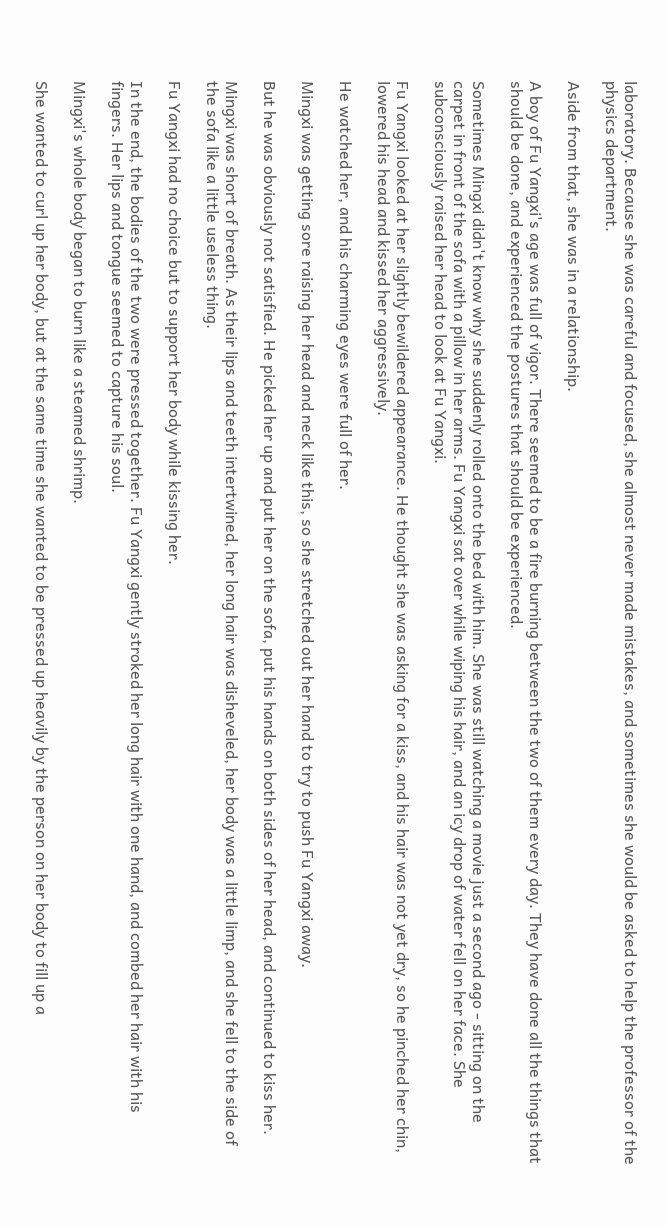laboratory. Because she was careful and focused, she almost never made mistakes, and sometimes she would be asked to help the professor of the physics department.

Aside from that, she was in a relationship.

A boy of Fu Yangxi's age was full of vigor. There seemed to be a fire burning between the two of them every day. They have done all the things that should be done, and experienced the postures that should be experienced.

Sometimes Mingxi didn't know why she suddenly rolled onto the bed with him. She was still watching a movie just a second ago - sitting on the carpet in front of the sofa with a pillow in her arms. Fu Yangxi sat over while wiping his hair, and an icy drop of water fell on her face. She subconsciously raised her head to look at Fu Yangxi.

Fu Yangxi looked at her slightly bewildered appearance. He thought she was asking for a kiss, and his hair was not yet dry, so he pinched her chin, lowered his head and kissed her aggressively.

He watched her, and his charming eyes were full of her.

Mingxi was getting sore raising her head and neck like this, so she stretched out her hand to try to push Fu Yangxi away.

But he was obviously not satisfied. He picked her up and put her on the sofa, put his hands on both sides of her head, and continued to kiss her.

Mingxi was short of breath. As their lips and teeth intertwined, her long hair was disheveled, her body was a little limp, and she fell to the side of the sofa like a little useless thing.

Fu Yangxi had no choice but to support her body while kissing her.

In the end, the bodies of the two were pressed together. Fu Yangxi gently stroked her long hair with one hand, and combed her hair with his fingers. Her lips and tongue seemed to capture his soul.

Mingxi's whole body began to burn like a steamed shrimp.

She wanted to curl up her body, but at the same time she wanted to be pressed up heavily by the person on her body to fill up a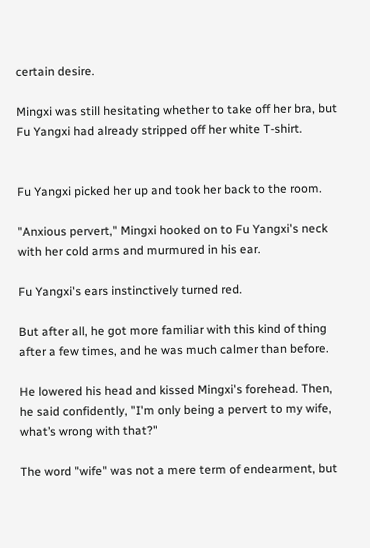certain desire.

Mingxi was still hesitating whether to take off her bra, but Fu Yangxi had already stripped off her white T-shirt.


Fu Yangxi picked her up and took her back to the room.

"Anxious pervert," Mingxi hooked on to Fu Yangxi's neck with her cold arms and murmured in his ear.

Fu Yangxi's ears instinctively turned red.

But after all, he got more familiar with this kind of thing after a few times, and he was much calmer than before.

He lowered his head and kissed Mingxi's forehead. Then, he said confidently, "I'm only being a pervert to my wife, what’s wrong with that?"

The word "wife" was not a mere term of endearment, but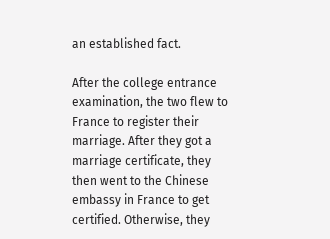an established fact.

After the college entrance examination, the two flew to France to register their marriage. After they got a marriage certificate, they then went to the Chinese embassy in France to get certified. Otherwise, they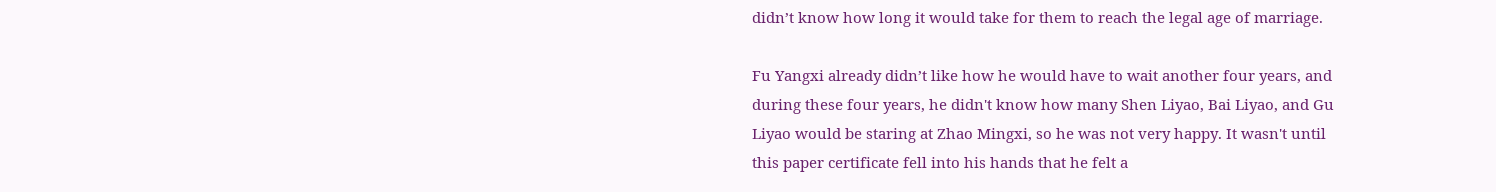didn’t know how long it would take for them to reach the legal age of marriage.

Fu Yangxi already didn’t like how he would have to wait another four years, and during these four years, he didn't know how many Shen Liyao, Bai Liyao, and Gu Liyao would be staring at Zhao Mingxi, so he was not very happy. It wasn't until this paper certificate fell into his hands that he felt a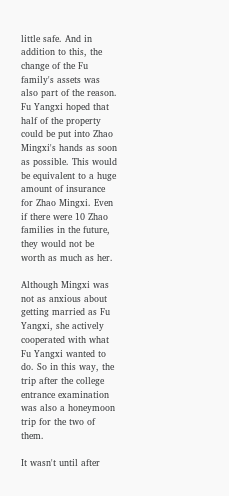little safe. And in addition to this, the change of the Fu family's assets was also part of the reason. Fu Yangxi hoped that half of the property could be put into Zhao Mingxi's hands as soon as possible. This would be equivalent to a huge amount of insurance for Zhao Mingxi. Even if there were 10 Zhao families in the future, they would not be worth as much as her.

Although Mingxi was not as anxious about getting married as Fu Yangxi, she actively cooperated with what Fu Yangxi wanted to do. So in this way, the trip after the college entrance examination was also a honeymoon trip for the two of them.

It wasn't until after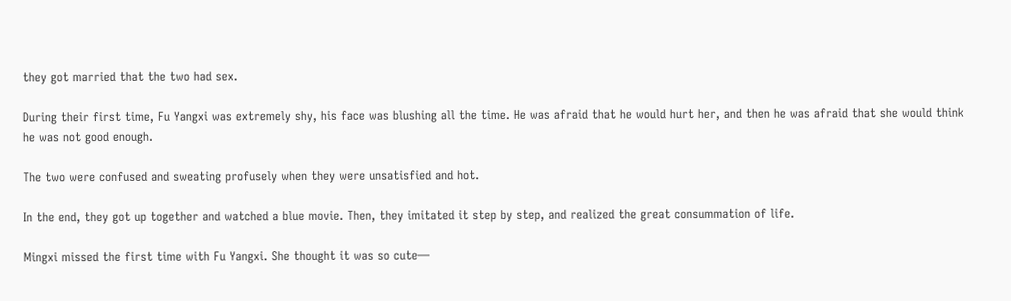they got married that the two had sex.

During their first time, Fu Yangxi was extremely shy, his face was blushing all the time. He was afraid that he would hurt her, and then he was afraid that she would think he was not good enough.

The two were confused and sweating profusely when they were unsatisfied and hot.

In the end, they got up together and watched a blue movie. Then, they imitated it step by step, and realized the great consummation of life.

Mingxi missed the first time with Fu Yangxi. She thought it was so cute—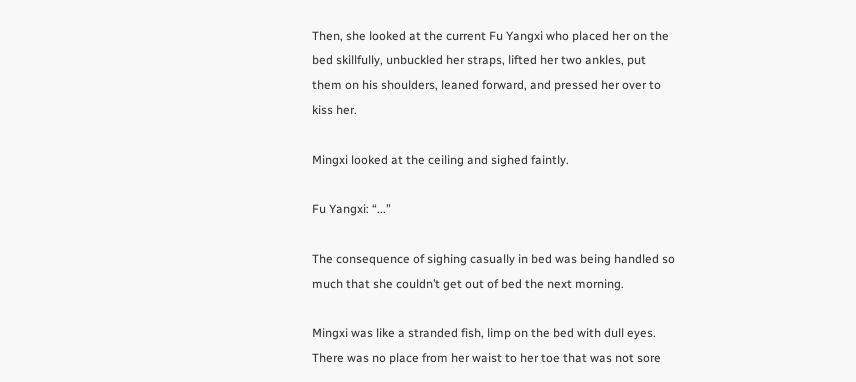Then, she looked at the current Fu Yangxi who placed her on the bed skillfully, unbuckled her straps, lifted her two ankles, put them on his shoulders, leaned forward, and pressed her over to kiss her.

Mingxi looked at the ceiling and sighed faintly.

Fu Yangxi: “...”

The consequence of sighing casually in bed was being handled so much that she couldn’t get out of bed the next morning.

Mingxi was like a stranded fish, limp on the bed with dull eyes. There was no place from her waist to her toe that was not sore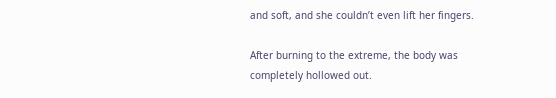and soft, and she couldn’t even lift her fingers.

After burning to the extreme, the body was completely hollowed out.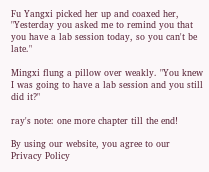Fu Yangxi picked her up and coaxed her, "Yesterday you asked me to remind you that you have a lab session today, so you can't be late."

Mingxi flung a pillow over weakly. "You knew I was going to have a lab session and you still did it?"

ray's note: one more chapter till the end!

By using our website, you agree to our Privacy Policy